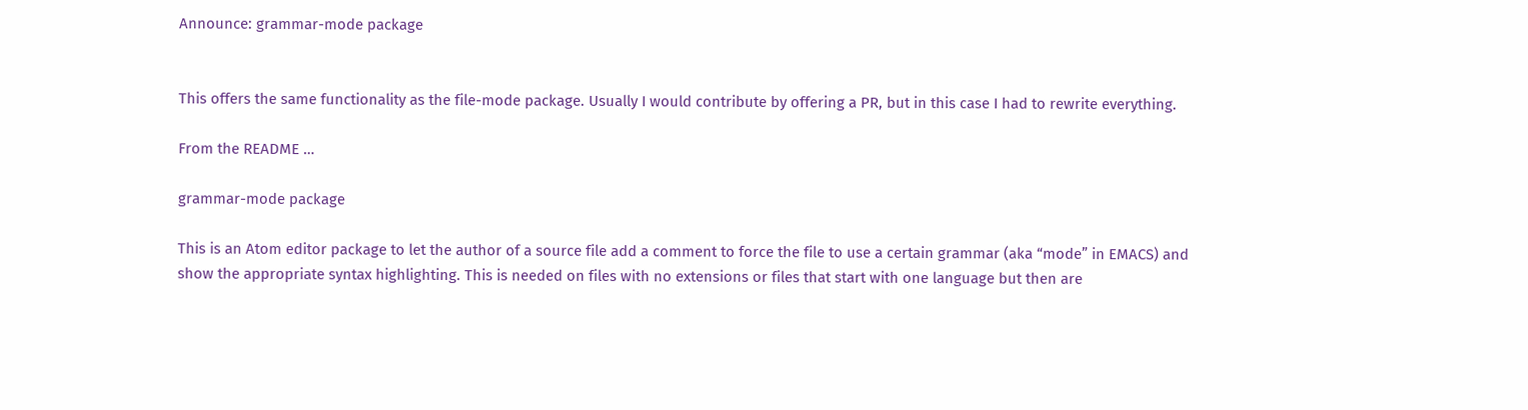Announce: grammar-mode package


This offers the same functionality as the file-mode package. Usually I would contribute by offering a PR, but in this case I had to rewrite everything.

From the README …

grammar-mode package

This is an Atom editor package to let the author of a source file add a comment to force the file to use a certain grammar (aka “mode” in EMACS) and show the appropriate syntax highlighting. This is needed on files with no extensions or files that start with one language but then are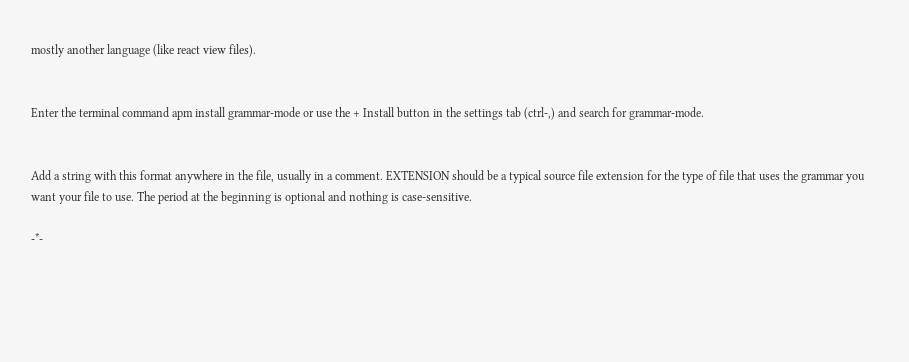mostly another language (like react view files).


Enter the terminal command apm install grammar-mode or use the + Install button in the settings tab (ctrl-,) and search for grammar-mode.


Add a string with this format anywhere in the file, usually in a comment. EXTENSION should be a typical source file extension for the type of file that uses the grammar you want your file to use. The period at the beginning is optional and nothing is case-sensitive.

-*-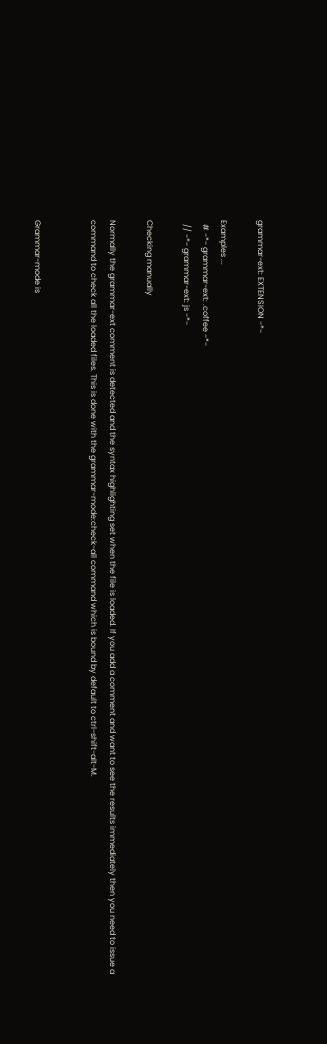grammar-ext: EXTENSION -*-

Examples ...
  # -*- grammar-ext: .coffee -*-
  // -*- grammar-ext: js -*-

Checking manually

Normally the grammar-ext comment is detected and the syntax highlighting set when the file is loaded. If you add a comment and want to see the results immediately then you need to issue a command to check all the loaded files. This is done with the grammar-mode:check-all command which is bound by default to ctrl-shift-alt-M.


Grammar-mode is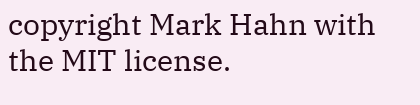copyright Mark Hahn with the MIT license.